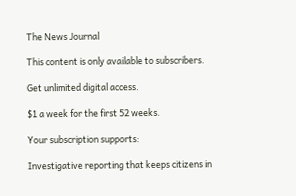The News Journal

This content is only available to subscribers.

Get unlimited digital access.

$1 a week for the first 52 weeks.

Your subscription supports:

Investigative reporting that keeps citizens in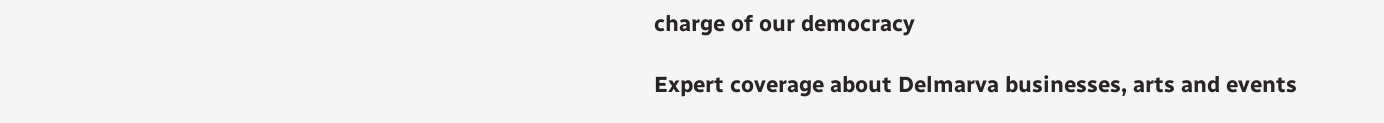charge of our democracy

Expert coverage about Delmarva businesses, arts and events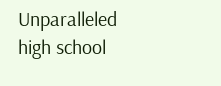Unparalleled high school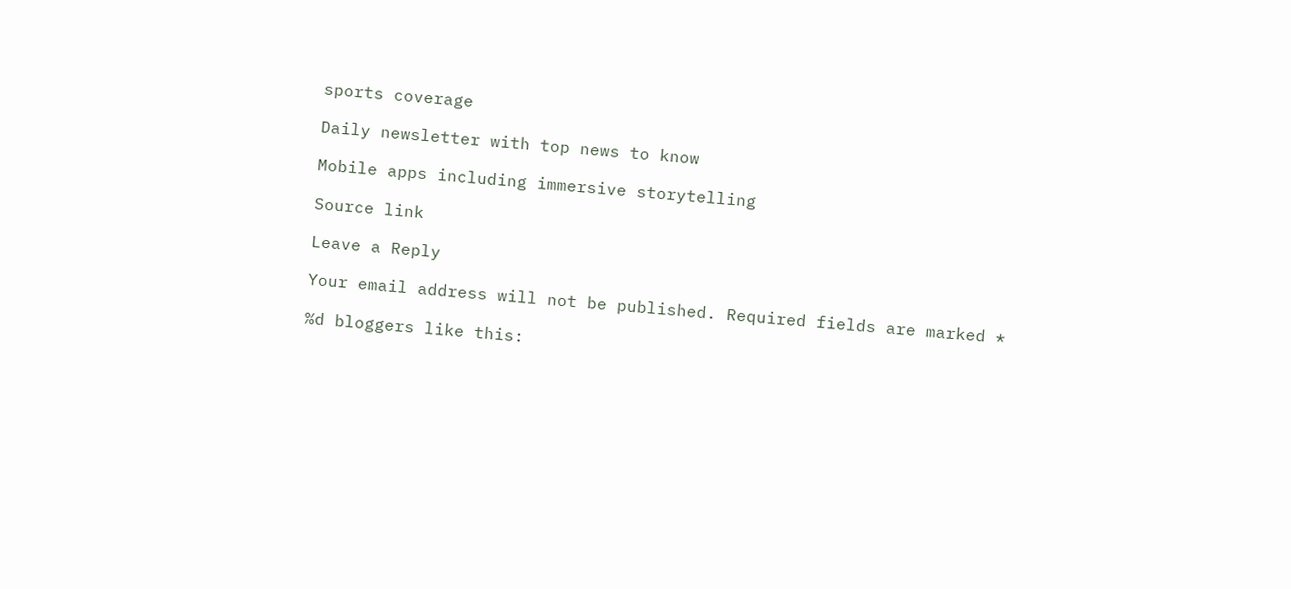sports coverage

Daily newsletter with top news to know

Mobile apps including immersive storytelling

Source link

Leave a Reply

Your email address will not be published. Required fields are marked *

%d bloggers like this: